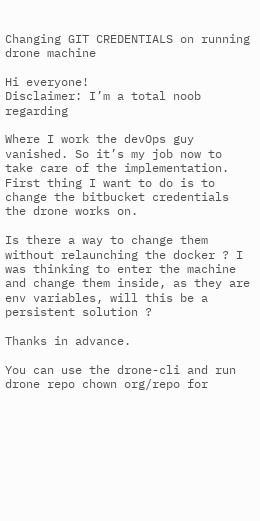Changing GIT CREDENTIALS on running drone machine

Hi everyone!
Disclaimer: I’m a total noob regarding

Where I work the devOps guy vanished. So it’s my job now to take care of the implementation.
First thing I want to do is to change the bitbucket credentials the drone works on.

Is there a way to change them without relaunching the docker ? I was thinking to enter the machine and change them inside, as they are env variables, will this be a persistent solution ?

Thanks in advance.

You can use the drone-cli and run drone repo chown org/repo for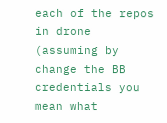each of the repos in drone (assuming by change the BB credentials you mean what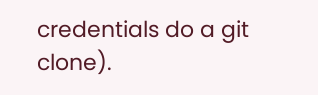credentials do a git clone).